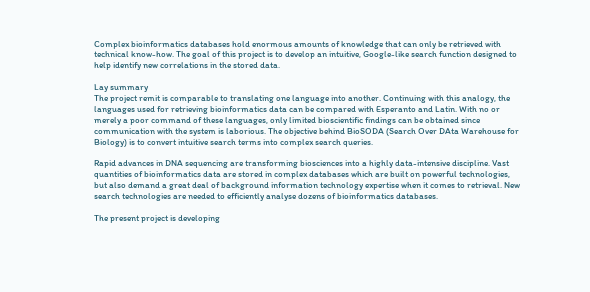Complex bioinformatics databases hold enormous amounts of knowledge that can only be retrieved with technical know-how. The goal of this project is to develop an intuitive, Google-like search function designed to help identify new correlations in the stored data.

Lay summary
The project remit is comparable to translating one language into another. Continuing with this analogy, the languages used for retrieving bioinformatics data can be compared with Esperanto and Latin. With no or merely a poor command of these languages, only limited bioscientific findings can be obtained since communication with the system is laborious. The objective behind BioSODA (Search Over DAta Warehouse for Biology) is to convert intuitive search terms into complex search queries.

Rapid advances in DNA sequencing are transforming biosciences into a highly data-intensive discipline. Vast quantities of bioinformatics data are stored in complex databases which are built on powerful technologies, but also demand a great deal of background information technology expertise when it comes to retrieval. New search technologies are needed to efficiently analyse dozens of bioinformatics databases.

The present project is developing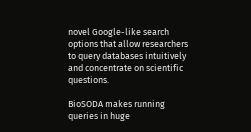novel Google-like search options that allow researchers to query databases intuitively and concentrate on scientific questions.

BioSODA makes running queries in huge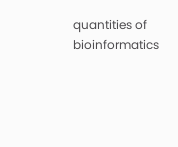quantities of bioinformatics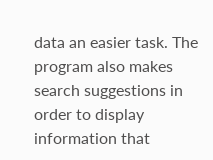data an easier task. The program also makes search suggestions in order to display information that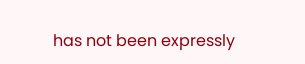has not been expressly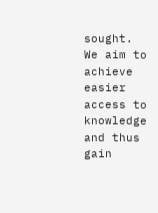sought. We aim to achieve easier access to knowledge and thus gain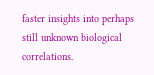faster insights into perhaps still unknown biological correlations.